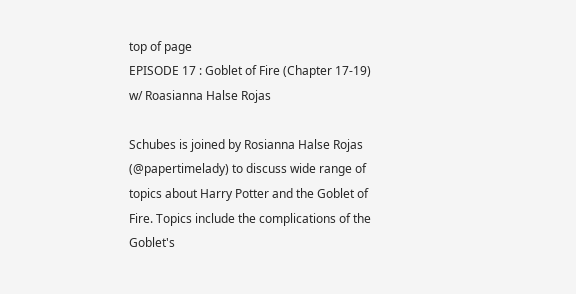top of page
EPISODE 17 : Goblet of Fire (Chapter 17-19)
w/ Roasianna Halse Rojas

Schubes is joined by Rosianna Halse Rojas (@papertimelady) to discuss wide range of topics about Harry Potter and the Goblet of Fire. Topics include the complications of the Goblet's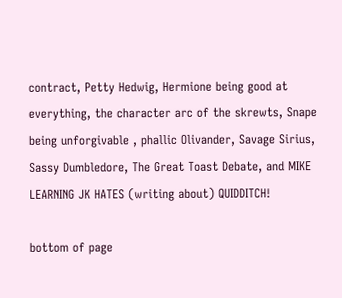contract, Petty Hedwig, Hermione being good at everything, the character arc of the skrewts, Snape being unforgivable , phallic Olivander, Savage Sirius, Sassy Dumbledore, The Great Toast Debate, and MIKE LEARNING JK HATES (writing about) QUIDDITCH!

bottom of page